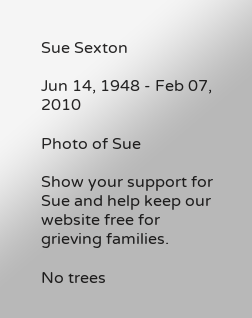Sue Sexton

Jun 14, 1948 - Feb 07, 2010

Photo of Sue

Show your support for Sue and help keep our website free for grieving families.

No trees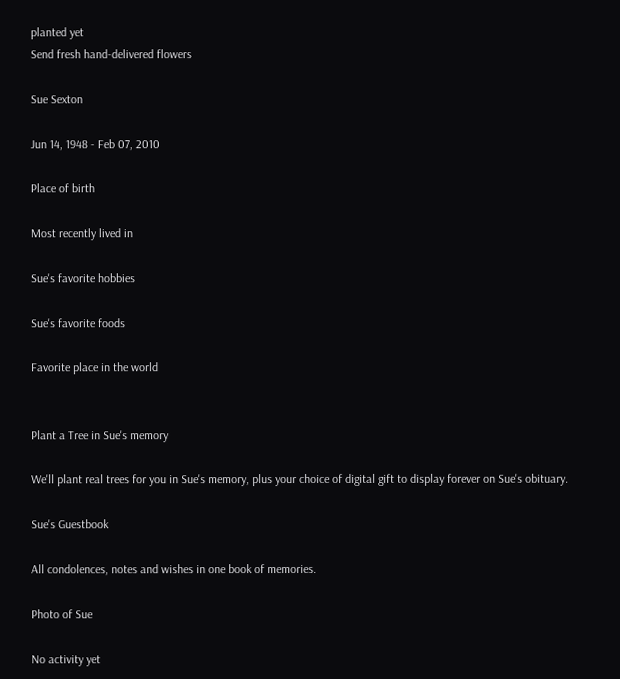planted yet
Send fresh hand-delivered flowers

Sue Sexton

Jun 14, 1948 - Feb 07, 2010

Place of birth

Most recently lived in

Sue's favorite hobbies

Sue's favorite foods

Favorite place in the world


Plant a Tree in Sue's memory

We'll plant real trees for you in Sue's memory, plus your choice of digital gift to display forever on Sue's obituary.

Sue's Guestbook

All condolences, notes and wishes in one book of memories.

Photo of Sue

No activity yet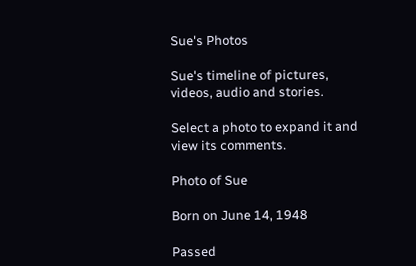Sue's Photos

Sue's timeline of pictures, videos, audio and stories.

Select a photo to expand it and view its comments.

Photo of Sue

Born on June 14, 1948

Passed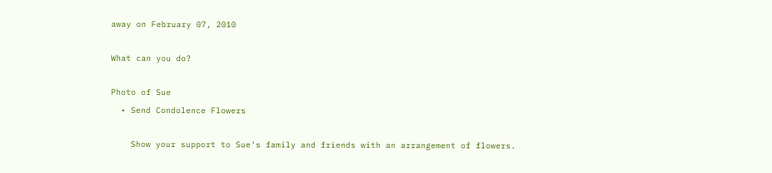away on February 07, 2010

What can you do?

Photo of Sue
  • Send Condolence Flowers

    Show your support to Sue's family and friends with an arrangement of flowers.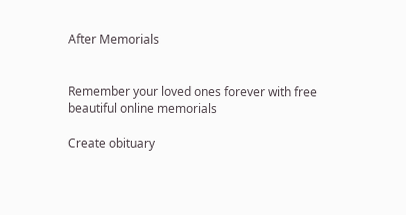After Memorials


Remember your loved ones forever with free beautiful online memorials

Create obituary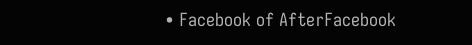• Facebook of AfterFacebook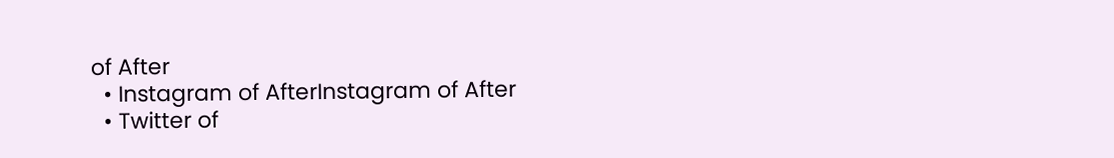of After
  • Instagram of AfterInstagram of After
  • Twitter of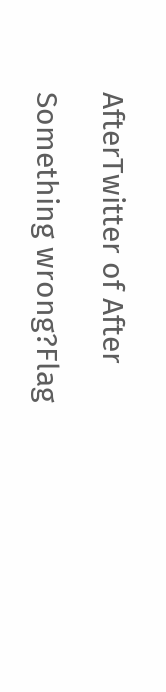AfterTwitter of After

Something wrong?Flag